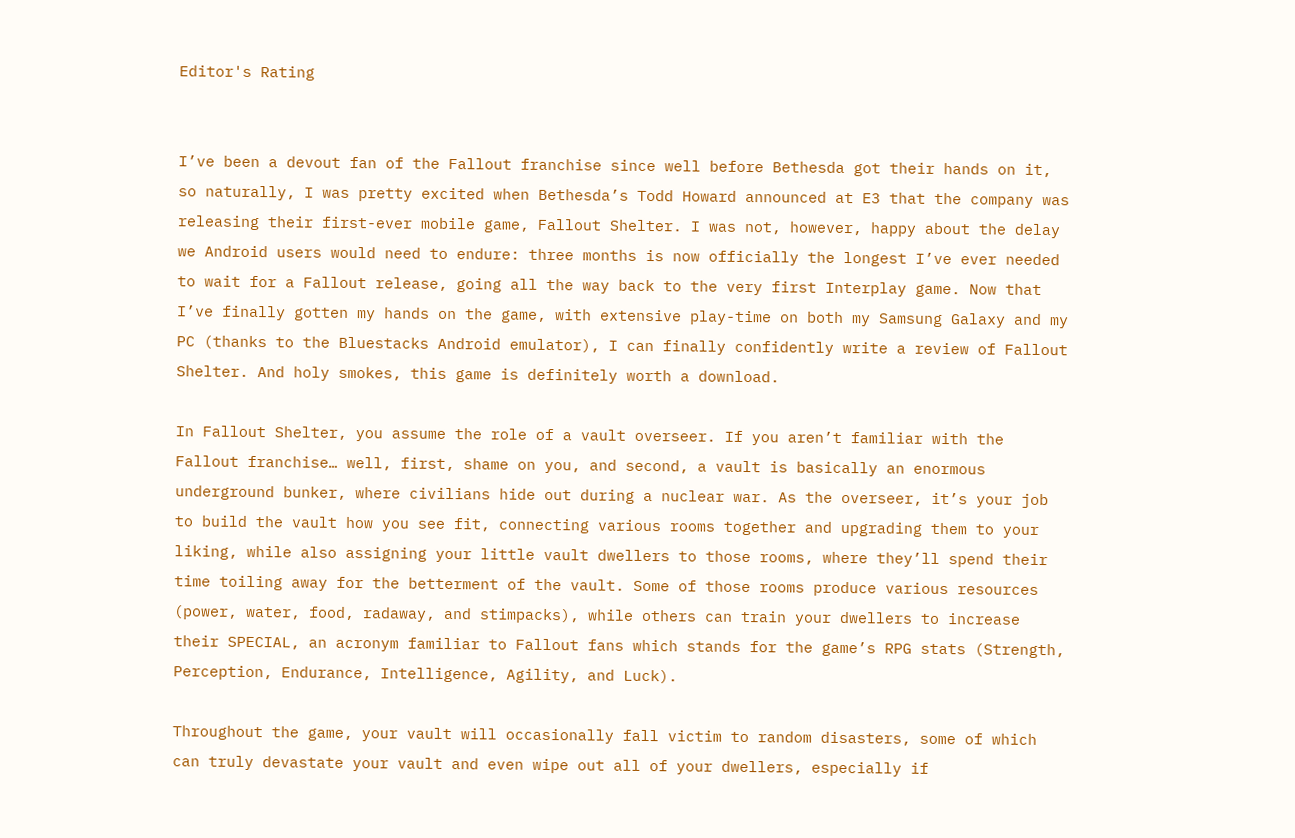Editor's Rating


I’ve been a devout fan of the Fallout franchise since well before Bethesda got their hands on it, so naturally, I was pretty excited when Bethesda’s Todd Howard announced at E3 that the company was releasing their first-ever mobile game, Fallout Shelter. I was not, however, happy about the delay we Android users would need to endure: three months is now officially the longest I’ve ever needed to wait for a Fallout release, going all the way back to the very first Interplay game. Now that I’ve finally gotten my hands on the game, with extensive play-time on both my Samsung Galaxy and my PC (thanks to the Bluestacks Android emulator), I can finally confidently write a review of Fallout Shelter. And holy smokes, this game is definitely worth a download.

In Fallout Shelter, you assume the role of a vault overseer. If you aren’t familiar with the Fallout franchise… well, first, shame on you, and second, a vault is basically an enormous underground bunker, where civilians hide out during a nuclear war. As the overseer, it’s your job to build the vault how you see fit, connecting various rooms together and upgrading them to your liking, while also assigning your little vault dwellers to those rooms, where they’ll spend their time toiling away for the betterment of the vault. Some of those rooms produce various resources (power, water, food, radaway, and stimpacks), while others can train your dwellers to increase their SPECIAL, an acronym familiar to Fallout fans which stands for the game’s RPG stats (Strength, Perception, Endurance, Intelligence, Agility, and Luck).

Throughout the game, your vault will occasionally fall victim to random disasters, some of which can truly devastate your vault and even wipe out all of your dwellers, especially if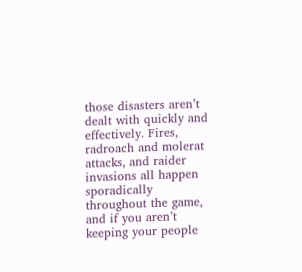those disasters aren’t dealt with quickly and effectively. Fires, radroach and molerat attacks, and raider invasions all happen sporadically throughout the game, and if you aren’t keeping your people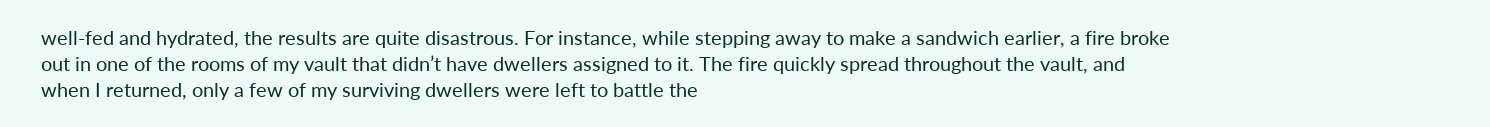well-fed and hydrated, the results are quite disastrous. For instance, while stepping away to make a sandwich earlier, a fire broke out in one of the rooms of my vault that didn’t have dwellers assigned to it. The fire quickly spread throughout the vault, and when I returned, only a few of my surviving dwellers were left to battle the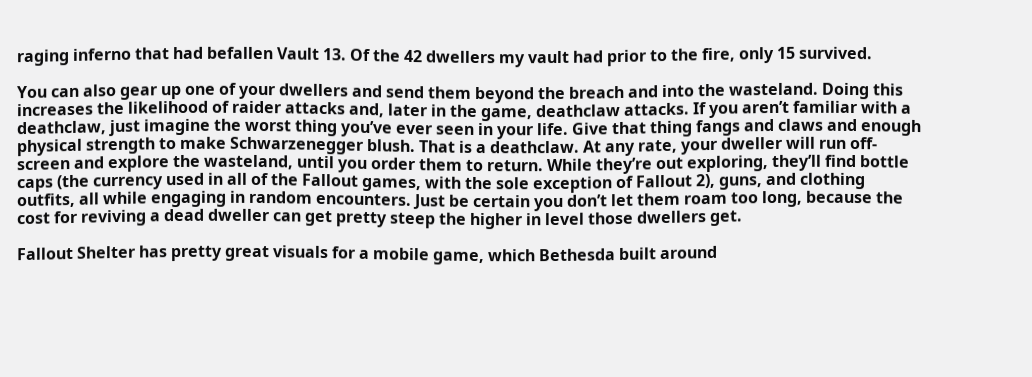raging inferno that had befallen Vault 13. Of the 42 dwellers my vault had prior to the fire, only 15 survived.

You can also gear up one of your dwellers and send them beyond the breach and into the wasteland. Doing this increases the likelihood of raider attacks and, later in the game, deathclaw attacks. If you aren’t familiar with a deathclaw, just imagine the worst thing you’ve ever seen in your life. Give that thing fangs and claws and enough physical strength to make Schwarzenegger blush. That is a deathclaw. At any rate, your dweller will run off-screen and explore the wasteland, until you order them to return. While they’re out exploring, they’ll find bottle caps (the currency used in all of the Fallout games, with the sole exception of Fallout 2), guns, and clothing outfits, all while engaging in random encounters. Just be certain you don’t let them roam too long, because the cost for reviving a dead dweller can get pretty steep the higher in level those dwellers get.

Fallout Shelter has pretty great visuals for a mobile game, which Bethesda built around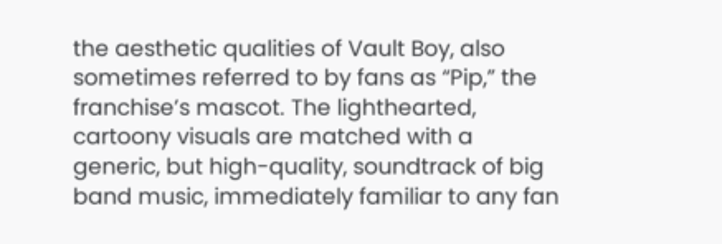the aesthetic qualities of Vault Boy, also sometimes referred to by fans as “Pip,” the franchise’s mascot. The lighthearted, cartoony visuals are matched with a generic, but high-quality, soundtrack of big band music, immediately familiar to any fan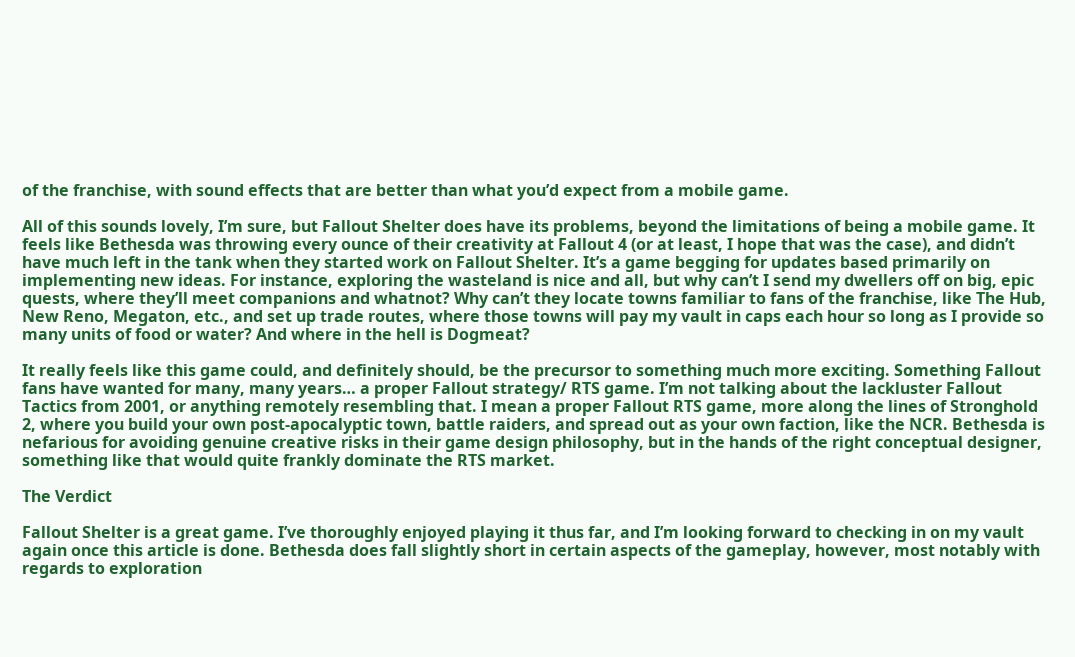of the franchise, with sound effects that are better than what you’d expect from a mobile game.

All of this sounds lovely, I’m sure, but Fallout Shelter does have its problems, beyond the limitations of being a mobile game. It feels like Bethesda was throwing every ounce of their creativity at Fallout 4 (or at least, I hope that was the case), and didn’t have much left in the tank when they started work on Fallout Shelter. It’s a game begging for updates based primarily on implementing new ideas. For instance, exploring the wasteland is nice and all, but why can’t I send my dwellers off on big, epic quests, where they’ll meet companions and whatnot? Why can’t they locate towns familiar to fans of the franchise, like The Hub, New Reno, Megaton, etc., and set up trade routes, where those towns will pay my vault in caps each hour so long as I provide so many units of food or water? And where in the hell is Dogmeat?

It really feels like this game could, and definitely should, be the precursor to something much more exciting. Something Fallout fans have wanted for many, many years… a proper Fallout strategy/ RTS game. I’m not talking about the lackluster Fallout Tactics from 2001, or anything remotely resembling that. I mean a proper Fallout RTS game, more along the lines of Stronghold 2, where you build your own post-apocalyptic town, battle raiders, and spread out as your own faction, like the NCR. Bethesda is nefarious for avoiding genuine creative risks in their game design philosophy, but in the hands of the right conceptual designer, something like that would quite frankly dominate the RTS market.

The Verdict

Fallout Shelter is a great game. I’ve thoroughly enjoyed playing it thus far, and I’m looking forward to checking in on my vault again once this article is done. Bethesda does fall slightly short in certain aspects of the gameplay, however, most notably with regards to exploration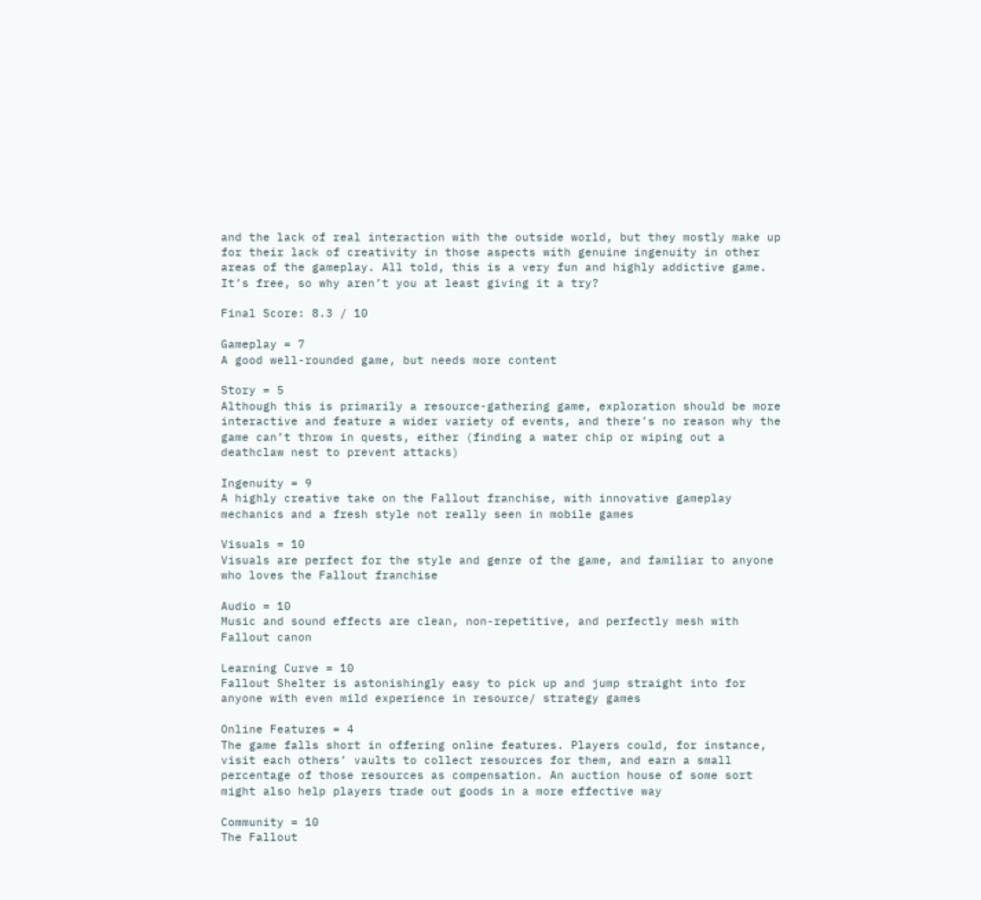and the lack of real interaction with the outside world, but they mostly make up for their lack of creativity in those aspects with genuine ingenuity in other areas of the gameplay. All told, this is a very fun and highly addictive game. It’s free, so why aren’t you at least giving it a try?

Final Score: 8.3 / 10

Gameplay = 7
A good well-rounded game, but needs more content

Story = 5
Although this is primarily a resource-gathering game, exploration should be more interactive and feature a wider variety of events, and there’s no reason why the game can’t throw in quests, either (finding a water chip or wiping out a deathclaw nest to prevent attacks)

Ingenuity = 9
A highly creative take on the Fallout franchise, with innovative gameplay mechanics and a fresh style not really seen in mobile games

Visuals = 10
Visuals are perfect for the style and genre of the game, and familiar to anyone who loves the Fallout franchise

Audio = 10
Music and sound effects are clean, non-repetitive, and perfectly mesh with Fallout canon

Learning Curve = 10
Fallout Shelter is astonishingly easy to pick up and jump straight into for anyone with even mild experience in resource/ strategy games

Online Features = 4
The game falls short in offering online features. Players could, for instance, visit each others’ vaults to collect resources for them, and earn a small percentage of those resources as compensation. An auction house of some sort might also help players trade out goods in a more effective way

Community = 10
The Fallout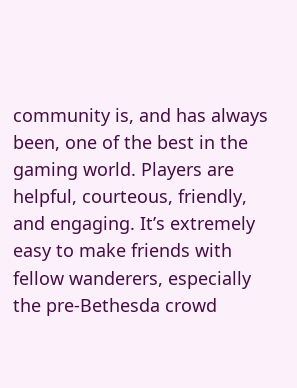community is, and has always been, one of the best in the gaming world. Players are helpful, courteous, friendly, and engaging. It’s extremely easy to make friends with fellow wanderers, especially the pre-Bethesda crowd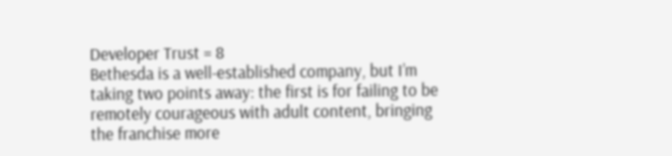Developer Trust = 8
Bethesda is a well-established company, but I’m taking two points away: the first is for failing to be remotely courageous with adult content, bringing the franchise more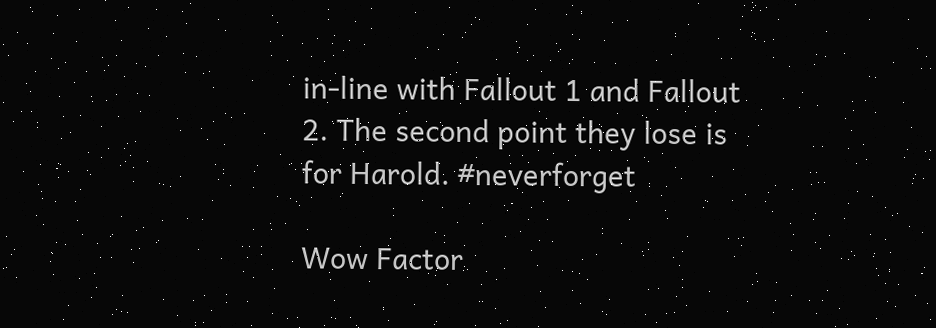in-line with Fallout 1 and Fallout 2. The second point they lose is for Harold. #neverforget

Wow Factor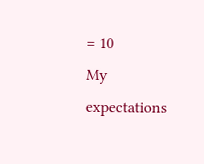= 10
My expectations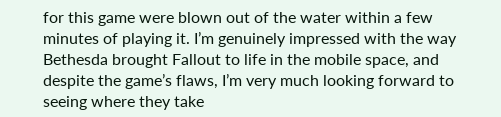for this game were blown out of the water within a few minutes of playing it. I’m genuinely impressed with the way Bethesda brought Fallout to life in the mobile space, and despite the game’s flaws, I’m very much looking forward to seeing where they take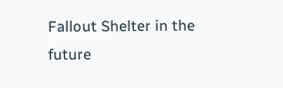Fallout Shelter in the future